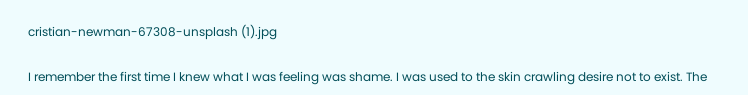cristian-newman-67308-unsplash (1).jpg

I remember the first time I knew what I was feeling was shame. I was used to the skin crawling desire not to exist. The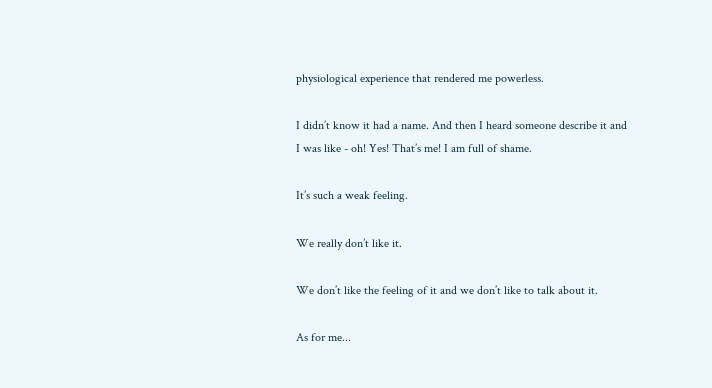physiological experience that rendered me powerless.

I didn’t know it had a name. And then I heard someone describe it and I was like - oh! Yes! That’s me! I am full of shame.

It’s such a weak feeling.

We really don’t like it.

We don’t like the feeling of it and we don’t like to talk about it.

As for me...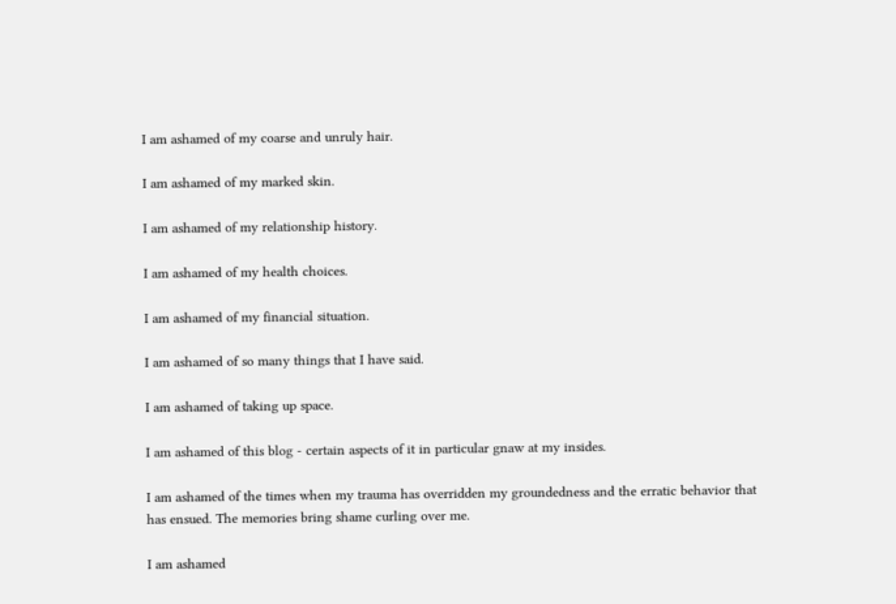I am ashamed of my coarse and unruly hair.

I am ashamed of my marked skin.

I am ashamed of my relationship history.

I am ashamed of my health choices.

I am ashamed of my financial situation.

I am ashamed of so many things that I have said.

I am ashamed of taking up space.

I am ashamed of this blog - certain aspects of it in particular gnaw at my insides.

I am ashamed of the times when my trauma has overridden my groundedness and the erratic behavior that has ensued. The memories bring shame curling over me.

I am ashamed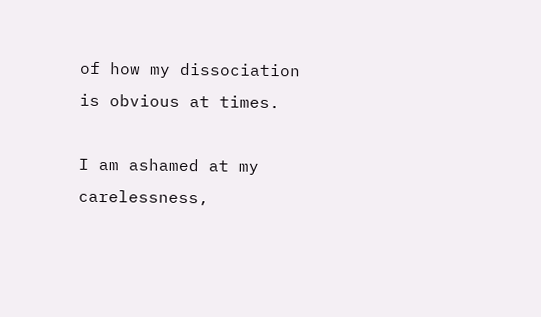of how my dissociation is obvious at times.

I am ashamed at my carelessness,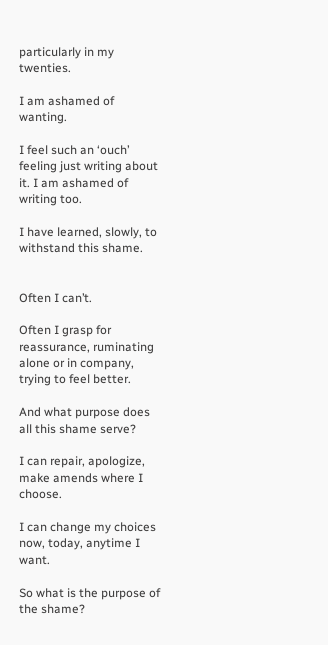particularly in my twenties.

I am ashamed of wanting.

I feel such an ‘ouch’ feeling just writing about it. I am ashamed of writing too.

I have learned, slowly, to withstand this shame.


Often I can’t.

Often I grasp for reassurance, ruminating alone or in company, trying to feel better.

And what purpose does all this shame serve?

I can repair, apologize, make amends where I choose.

I can change my choices now, today, anytime I want.

So what is the purpose of the shame?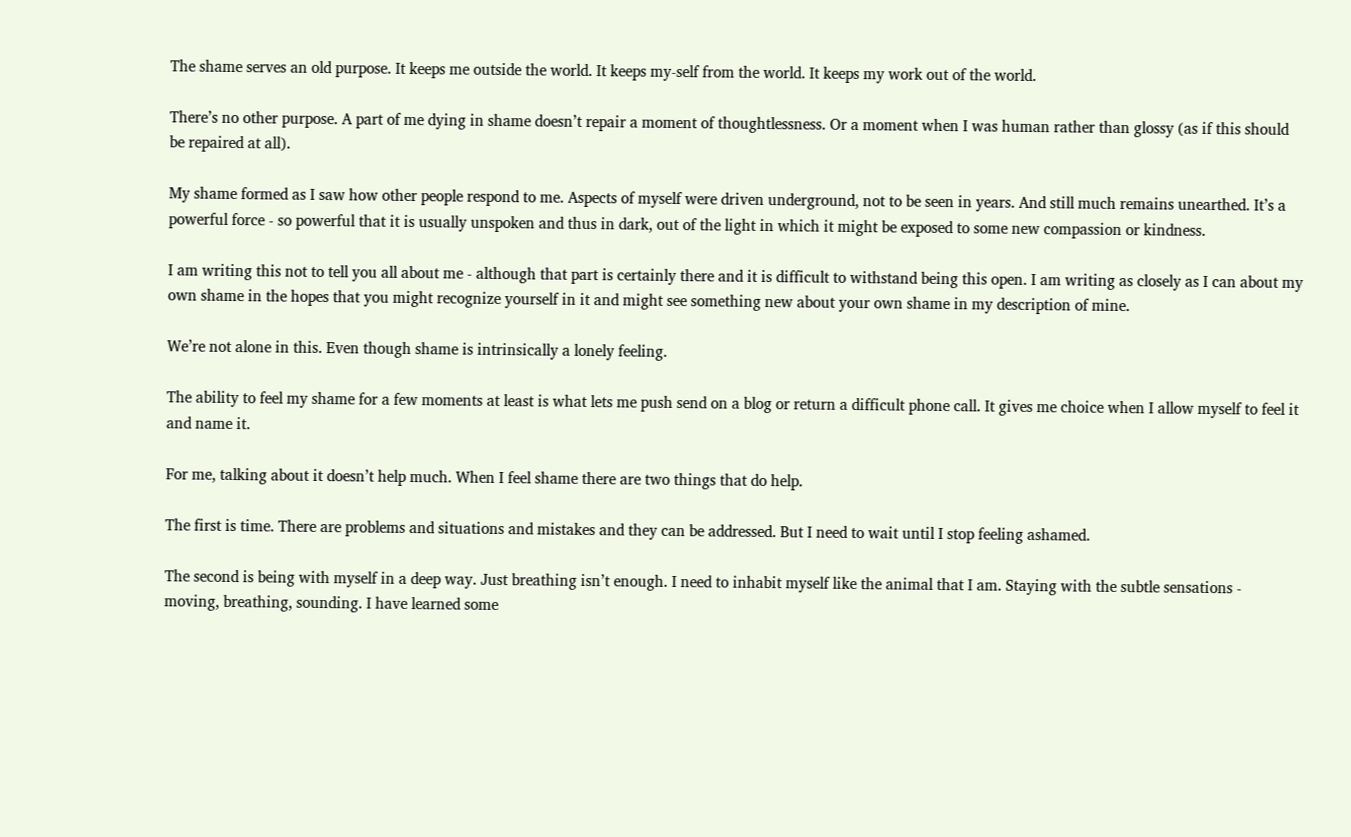The shame serves an old purpose. It keeps me outside the world. It keeps my-self from the world. It keeps my work out of the world.

There’s no other purpose. A part of me dying in shame doesn’t repair a moment of thoughtlessness. Or a moment when I was human rather than glossy (as if this should be repaired at all).

My shame formed as I saw how other people respond to me. Aspects of myself were driven underground, not to be seen in years. And still much remains unearthed. It’s a powerful force - so powerful that it is usually unspoken and thus in dark, out of the light in which it might be exposed to some new compassion or kindness.

I am writing this not to tell you all about me - although that part is certainly there and it is difficult to withstand being this open. I am writing as closely as I can about my own shame in the hopes that you might recognize yourself in it and might see something new about your own shame in my description of mine.

We’re not alone in this. Even though shame is intrinsically a lonely feeling.

The ability to feel my shame for a few moments at least is what lets me push send on a blog or return a difficult phone call. It gives me choice when I allow myself to feel it and name it.

For me, talking about it doesn’t help much. When I feel shame there are two things that do help.

The first is time. There are problems and situations and mistakes and they can be addressed. But I need to wait until I stop feeling ashamed.

The second is being with myself in a deep way. Just breathing isn’t enough. I need to inhabit myself like the animal that I am. Staying with the subtle sensations - moving, breathing, sounding. I have learned some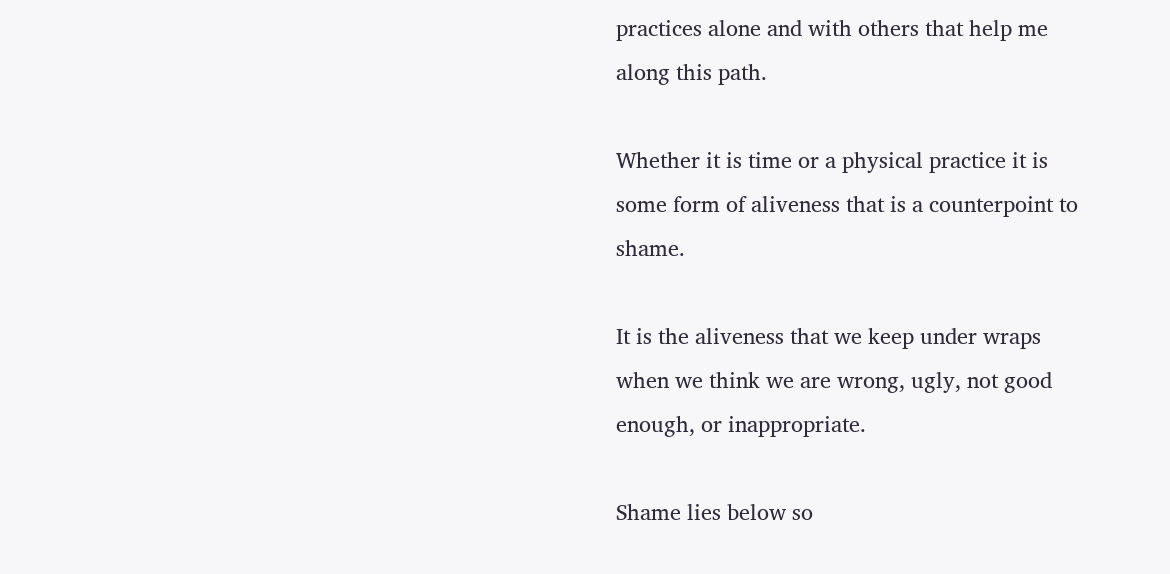practices alone and with others that help me along this path.

Whether it is time or a physical practice it is some form of aliveness that is a counterpoint to shame.

It is the aliveness that we keep under wraps when we think we are wrong, ugly, not good enough, or inappropriate.

Shame lies below so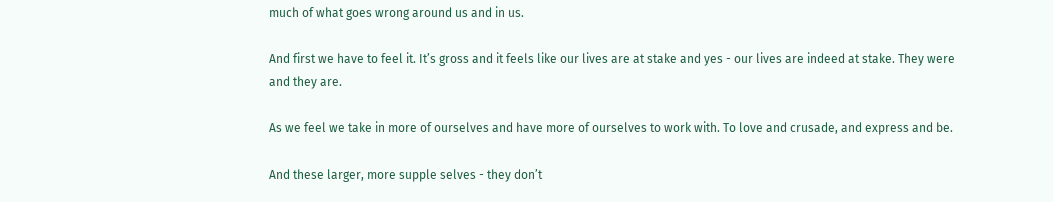much of what goes wrong around us and in us.

And first we have to feel it. It’s gross and it feels like our lives are at stake and yes - our lives are indeed at stake. They were and they are.

As we feel we take in more of ourselves and have more of ourselves to work with. To love and crusade, and express and be.

And these larger, more supple selves - they don’t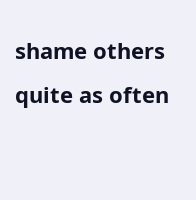shame others quite as often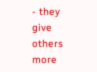- they give others more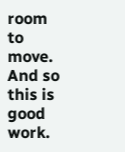room to move. And so this is good work.